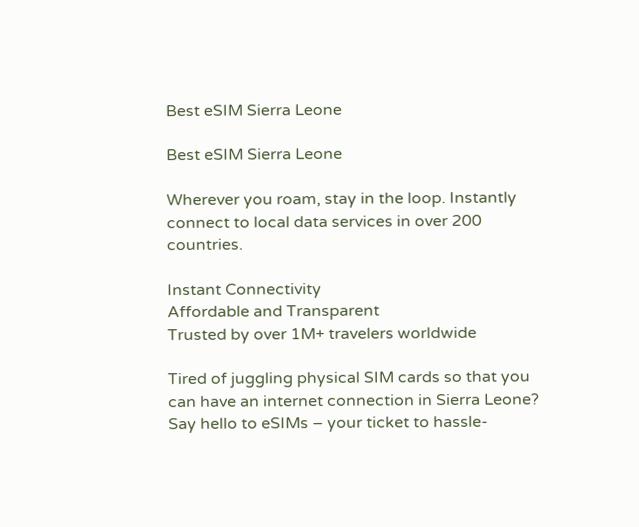Best eSIM Sierra Leone

Best eSIM Sierra Leone

Wherever you roam, stay in the loop. Instantly connect to local data services in over 200 countries.

Instant Connectivity
Affordable and Transparent
Trusted by over 1M+ travelers worldwide

Tired of juggling physical SIM cards so that you can have an internet connection in Sierra Leone? Say hello to eSIMs – your ticket to hassle-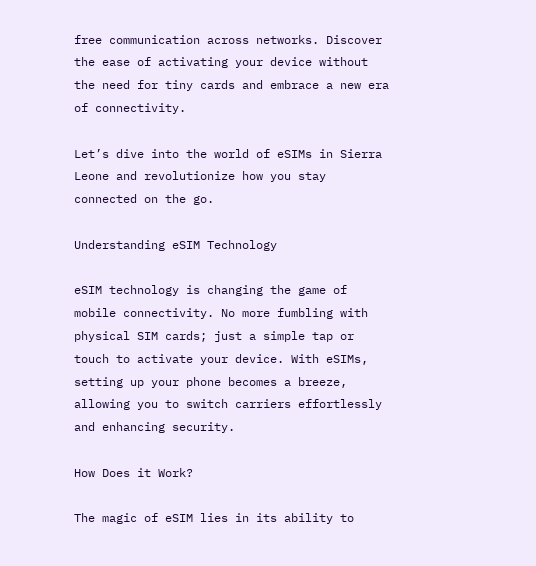free communication across networks. Discover the ease of activating your device without the need for tiny cards and embrace a new era of connectivity.

Let’s dive into the world of eSIMs in Sierra Leone and revolutionize how you stay connected on the go.

Understanding eSIM Technology

eSIM technology is changing the game of mobile connectivity. No more fumbling with physical SIM cards; just a simple tap or touch to activate your device. With eSIMs, setting up your phone becomes a breeze, allowing you to switch carriers effortlessly and enhancing security.

How Does it Work?

The magic of eSIM lies in its ability to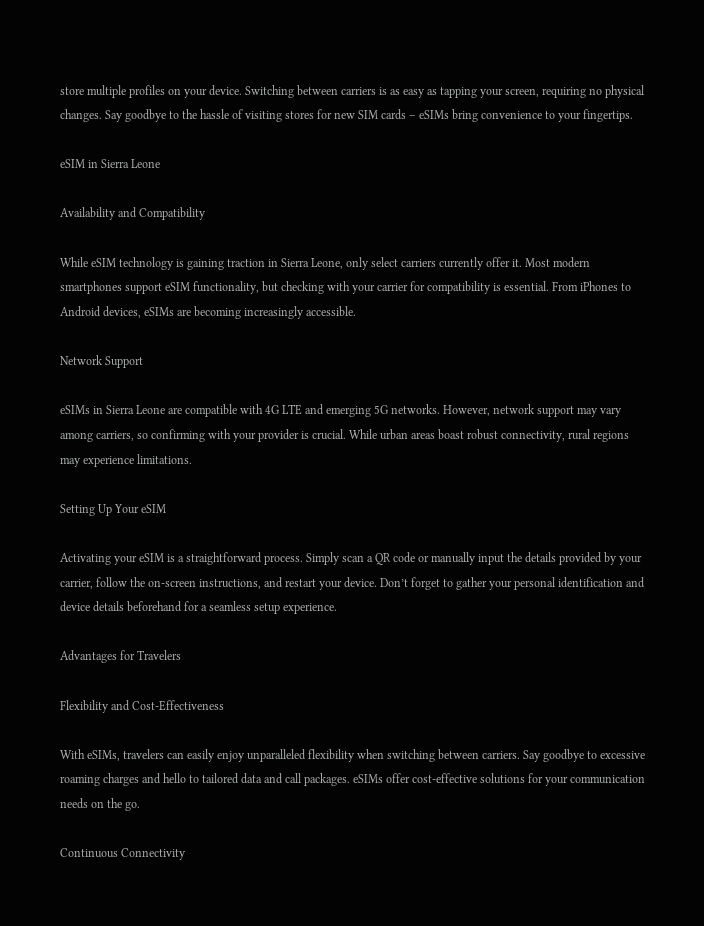store multiple profiles on your device. Switching between carriers is as easy as tapping your screen, requiring no physical changes. Say goodbye to the hassle of visiting stores for new SIM cards – eSIMs bring convenience to your fingertips.

eSIM in Sierra Leone

Availability and Compatibility

While eSIM technology is gaining traction in Sierra Leone, only select carriers currently offer it. Most modern smartphones support eSIM functionality, but checking with your carrier for compatibility is essential. From iPhones to Android devices, eSIMs are becoming increasingly accessible.

Network Support

eSIMs in Sierra Leone are compatible with 4G LTE and emerging 5G networks. However, network support may vary among carriers, so confirming with your provider is crucial. While urban areas boast robust connectivity, rural regions may experience limitations.

Setting Up Your eSIM

Activating your eSIM is a straightforward process. Simply scan a QR code or manually input the details provided by your carrier, follow the on-screen instructions, and restart your device. Don’t forget to gather your personal identification and device details beforehand for a seamless setup experience.

Advantages for Travelers

Flexibility and Cost-Effectiveness

With eSIMs, travelers can easily enjoy unparalleled flexibility when switching between carriers. Say goodbye to excessive roaming charges and hello to tailored data and call packages. eSIMs offer cost-effective solutions for your communication needs on the go.

Continuous Connectivity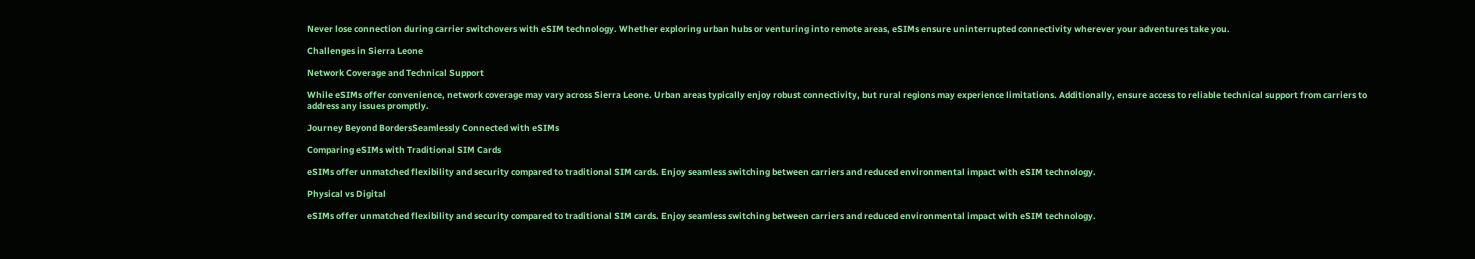Never lose connection during carrier switchovers with eSIM technology. Whether exploring urban hubs or venturing into remote areas, eSIMs ensure uninterrupted connectivity wherever your adventures take you.

Challenges in Sierra Leone

Network Coverage and Technical Support

While eSIMs offer convenience, network coverage may vary across Sierra Leone. Urban areas typically enjoy robust connectivity, but rural regions may experience limitations. Additionally, ensure access to reliable technical support from carriers to address any issues promptly.

Journey Beyond BordersSeamlessly Connected with eSIMs

Comparing eSIMs with Traditional SIM Cards

eSIMs offer unmatched flexibility and security compared to traditional SIM cards. Enjoy seamless switching between carriers and reduced environmental impact with eSIM technology.

Physical vs Digital

eSIMs offer unmatched flexibility and security compared to traditional SIM cards. Enjoy seamless switching between carriers and reduced environmental impact with eSIM technology.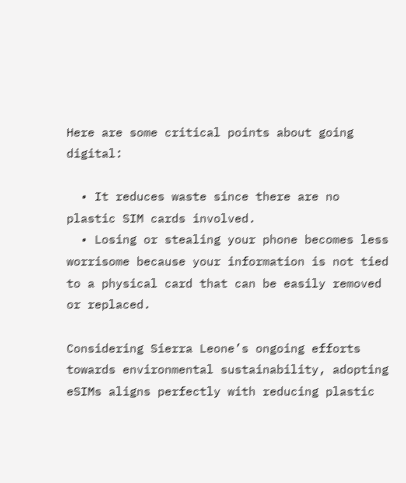Here are some critical points about going digital:

  • It reduces waste since there are no plastic SIM cards involved.
  • Losing or stealing your phone becomes less worrisome because your information is not tied to a physical card that can be easily removed or replaced.

Considering Sierra Leone’s ongoing efforts towards environmental sustainability, adopting eSIMs aligns perfectly with reducing plastic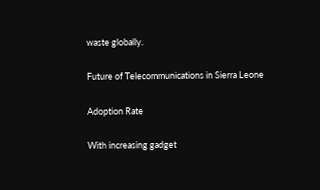waste globally.

Future of Telecommunications in Sierra Leone

Adoption Rate

With increasing gadget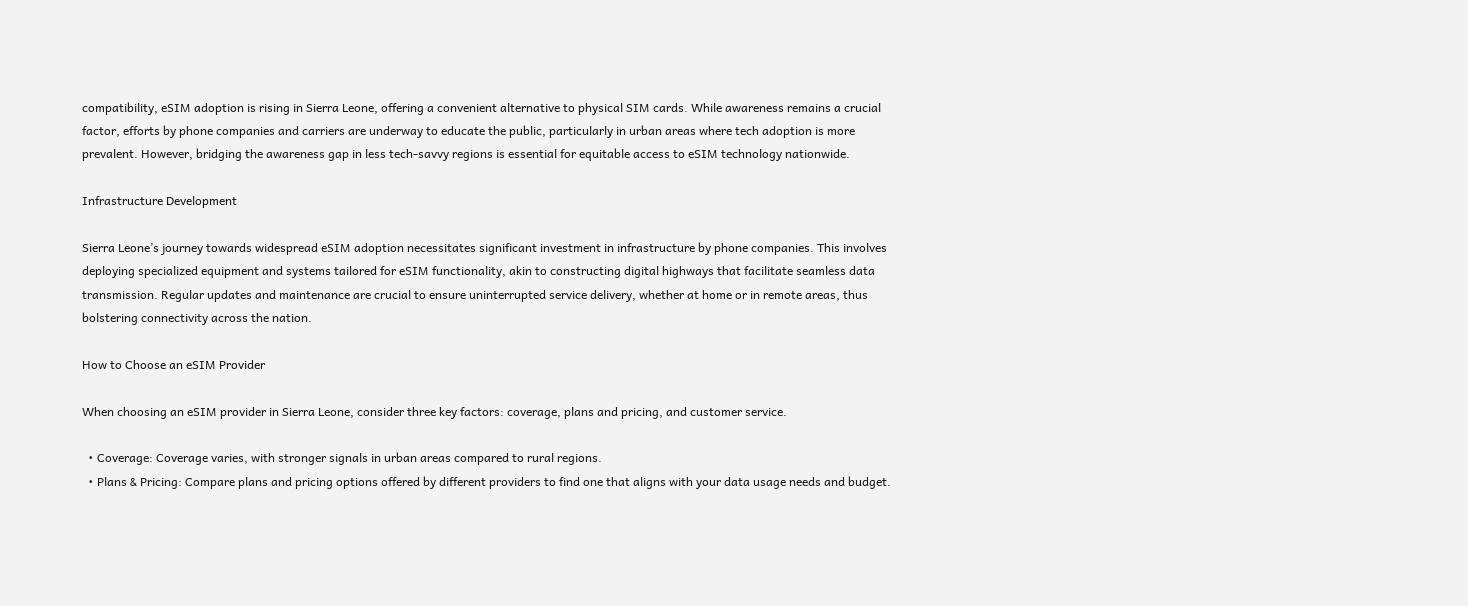compatibility, eSIM adoption is rising in Sierra Leone, offering a convenient alternative to physical SIM cards. While awareness remains a crucial factor, efforts by phone companies and carriers are underway to educate the public, particularly in urban areas where tech adoption is more prevalent. However, bridging the awareness gap in less tech-savvy regions is essential for equitable access to eSIM technology nationwide.

Infrastructure Development

Sierra Leone’s journey towards widespread eSIM adoption necessitates significant investment in infrastructure by phone companies. This involves deploying specialized equipment and systems tailored for eSIM functionality, akin to constructing digital highways that facilitate seamless data transmission. Regular updates and maintenance are crucial to ensure uninterrupted service delivery, whether at home or in remote areas, thus bolstering connectivity across the nation.

How to Choose an eSIM Provider

When choosing an eSIM provider in Sierra Leone, consider three key factors: coverage, plans and pricing, and customer service.

  • Coverage: Coverage varies, with stronger signals in urban areas compared to rural regions.
  • Plans & Pricing: Compare plans and pricing options offered by different providers to find one that aligns with your data usage needs and budget.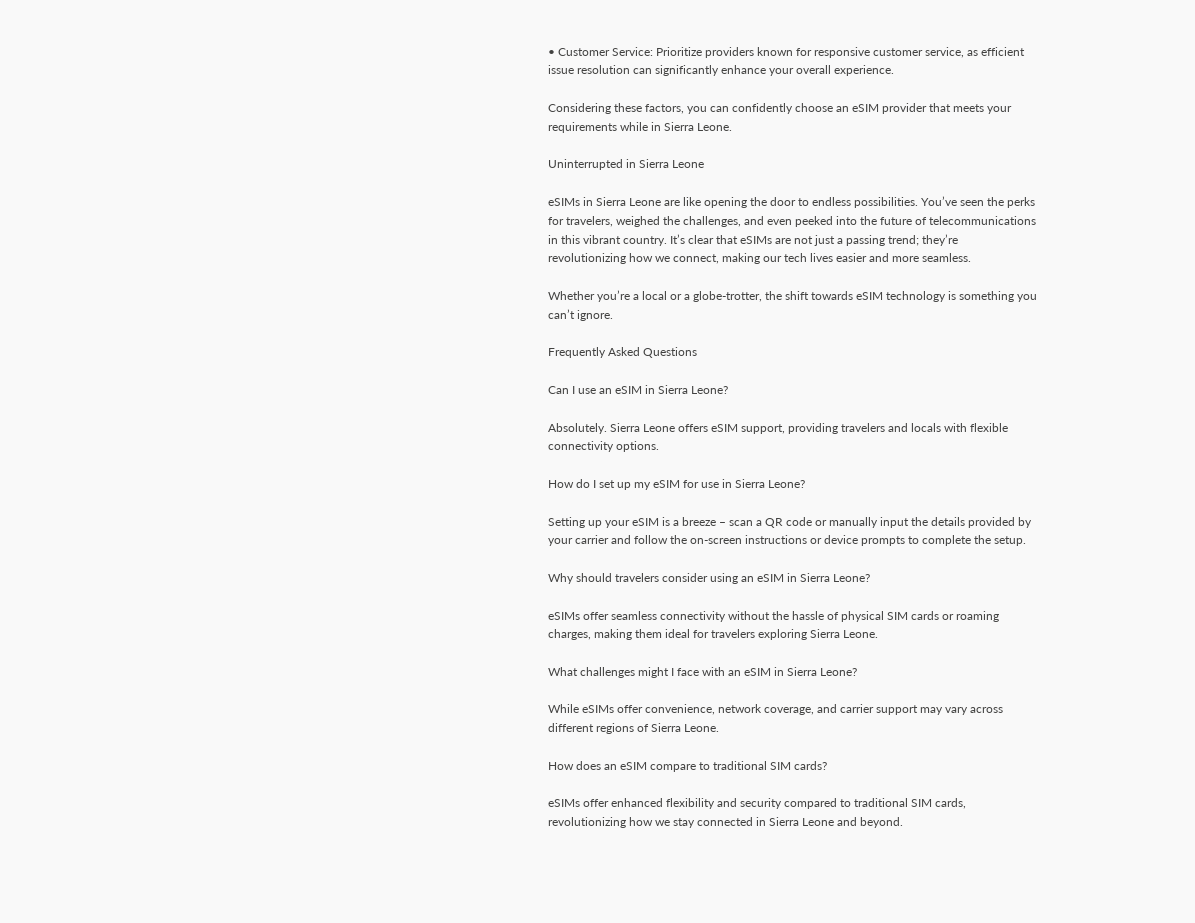• Customer Service: Prioritize providers known for responsive customer service, as efficient issue resolution can significantly enhance your overall experience.

Considering these factors, you can confidently choose an eSIM provider that meets your requirements while in Sierra Leone.

Uninterrupted in Sierra Leone

eSIMs in Sierra Leone are like opening the door to endless possibilities. You’ve seen the perks for travelers, weighed the challenges, and even peeked into the future of telecommunications in this vibrant country. It’s clear that eSIMs are not just a passing trend; they’re revolutionizing how we connect, making our tech lives easier and more seamless.

Whether you’re a local or a globe-trotter, the shift towards eSIM technology is something you can’t ignore.

Frequently Asked Questions

Can I use an eSIM in Sierra Leone?

Absolutely. Sierra Leone offers eSIM support, providing travelers and locals with flexible connectivity options.

How do I set up my eSIM for use in Sierra Leone?

Setting up your eSIM is a breeze – scan a QR code or manually input the details provided by your carrier and follow the on-screen instructions or device prompts to complete the setup.

Why should travelers consider using an eSIM in Sierra Leone?

eSIMs offer seamless connectivity without the hassle of physical SIM cards or roaming charges, making them ideal for travelers exploring Sierra Leone.

What challenges might I face with an eSIM in Sierra Leone?

While eSIMs offer convenience, network coverage, and carrier support may vary across different regions of Sierra Leone.

How does an eSIM compare to traditional SIM cards?

eSIMs offer enhanced flexibility and security compared to traditional SIM cards, revolutionizing how we stay connected in Sierra Leone and beyond.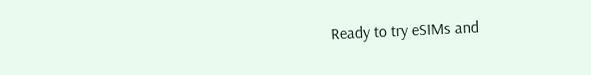Ready to try eSIMs and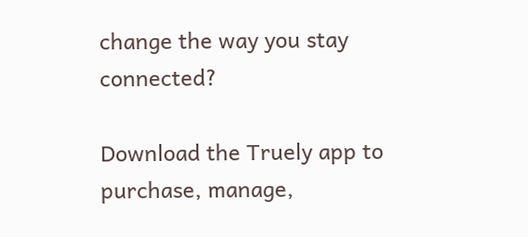change the way you stay connected?

Download the Truely app to purchase, manage,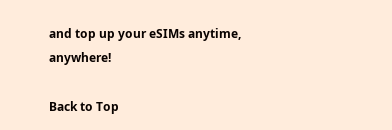and top up your eSIMs anytime, anywhere!

Back to Top